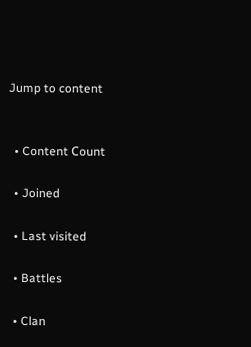Jump to content


  • Content Сount

  • Joined

  • Last visited

  • Battles

  • Clan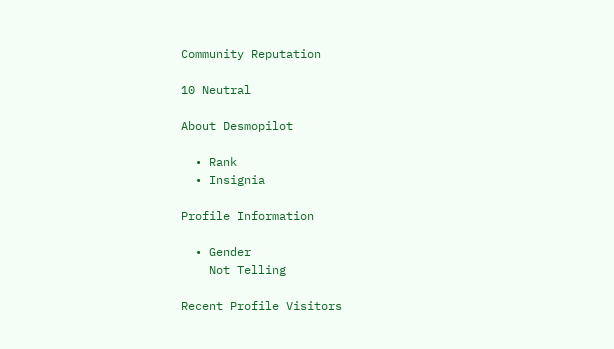Community Reputation

10 Neutral

About Desmopilot

  • Rank
  • Insignia

Profile Information

  • Gender
    Not Telling

Recent Profile Visitors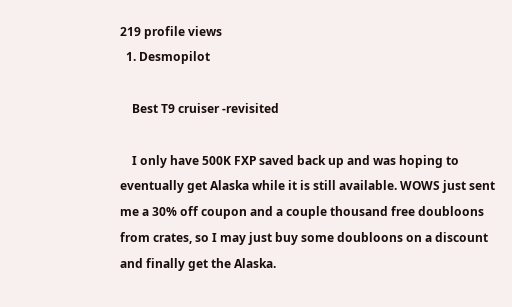219 profile views
  1. Desmopilot

    Best T9 cruiser -revisited

    I only have 500K FXP saved back up and was hoping to eventually get Alaska while it is still available. WOWS just sent me a 30% off coupon and a couple thousand free doubloons from crates, so I may just buy some doubloons on a discount and finally get the Alaska.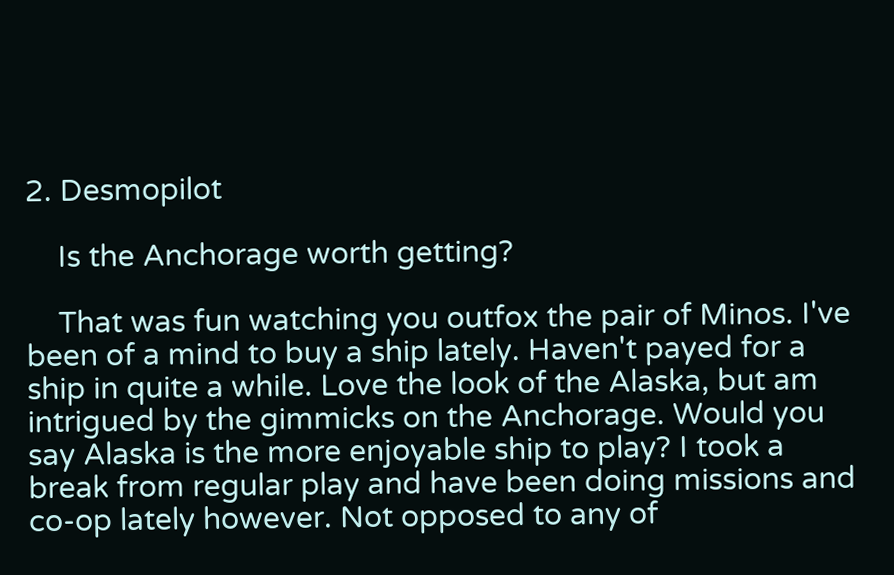2. Desmopilot

    Is the Anchorage worth getting?

    That was fun watching you outfox the pair of Minos. I've been of a mind to buy a ship lately. Haven't payed for a ship in quite a while. Love the look of the Alaska, but am intrigued by the gimmicks on the Anchorage. Would you say Alaska is the more enjoyable ship to play? I took a break from regular play and have been doing missions and co-op lately however. Not opposed to any of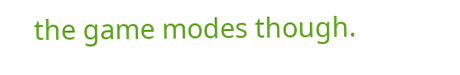the game modes though.